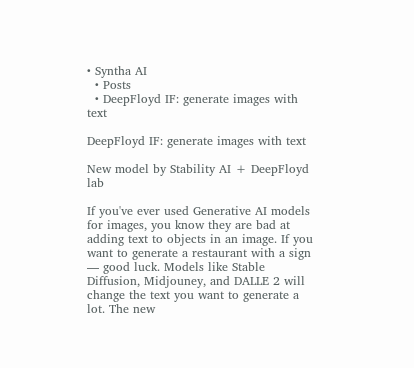• Syntha AI
  • Posts
  • DeepFloyd IF: generate images with text

DeepFloyd IF: generate images with text

New model by Stability AI + DeepFloyd lab

If you've ever used Generative AI models for images, you know they are bad at adding text to objects in an image. If you want to generate a restaurant with a sign — good luck. Models like Stable Diffusion, Midjouney, and DALLE 2 will change the text you want to generate a lot. The new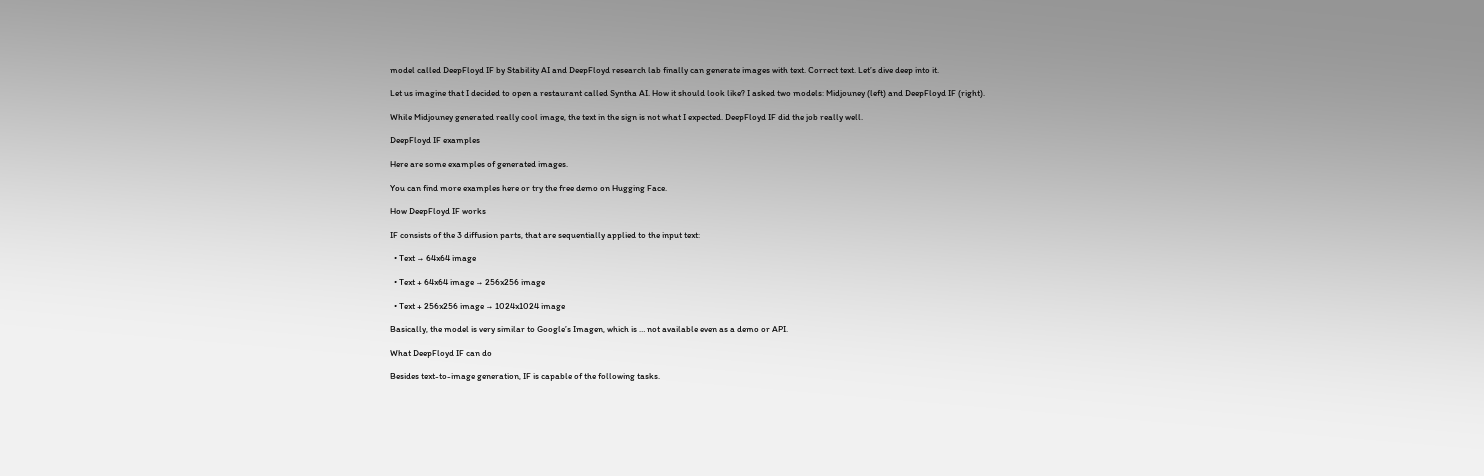model called DeepFloyd IF by Stability AI and DeepFloyd research lab finally can generate images with text. Correct text. Let’s dive deep into it.

Let us imagine that I decided to open a restaurant called Syntha AI. How it should look like? I asked two models: Midjouney (left) and DeepFloyd IF (right).

While Midjouney generated really cool image, the text in the sign is not what I expected. DeepFloyd IF did the job really well.

DeepFloyd IF examples

Here are some examples of generated images.

You can find more examples here or try the free demo on Hugging Face.

How DeepFloyd IF works

IF consists of the 3 diffusion parts, that are sequentially applied to the input text:

  • Text → 64x64 image

  • Text + 64x64 image → 256x256 image

  • Text + 256x256 image → 1024x1024 image

Basically, the model is very similar to Google’s Imagen, which is … not available even as a demo or API.

What DeepFloyd IF can do

Besides text-to-image generation, IF is capable of the following tasks.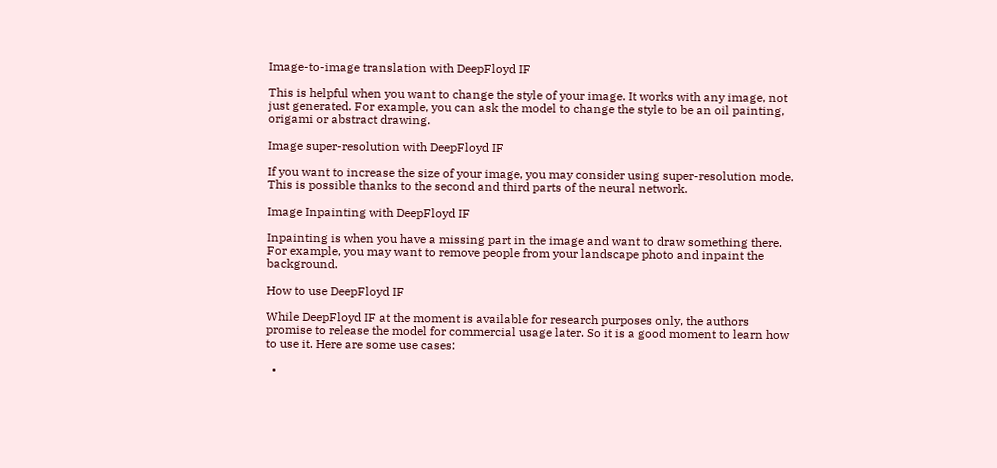Image-to-image translation with DeepFloyd IF

This is helpful when you want to change the style of your image. It works with any image, not just generated. For example, you can ask the model to change the style to be an oil painting, origami or abstract drawing.

Image super-resolution with DeepFloyd IF

If you want to increase the size of your image, you may consider using super-resolution mode. This is possible thanks to the second and third parts of the neural network.

Image Inpainting with DeepFloyd IF

Inpainting is when you have a missing part in the image and want to draw something there. For example, you may want to remove people from your landscape photo and inpaint the background.

How to use DeepFloyd IF

While DeepFloyd IF at the moment is available for research purposes only, the authors promise to release the model for commercial usage later. So it is a good moment to learn how to use it. Here are some use cases:

  •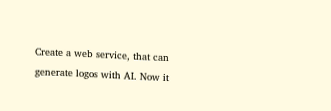Create a web service, that can generate logos with AI. Now it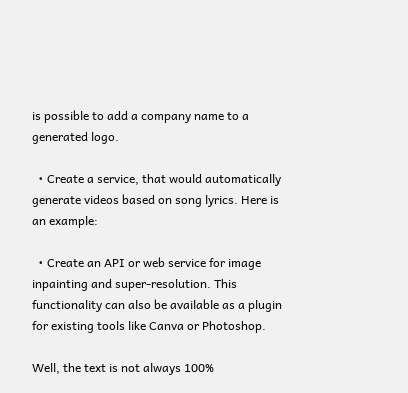is possible to add a company name to a generated logo.

  • Create a service, that would automatically generate videos based on song lyrics. Here is an example:

  • Create an API or web service for image inpainting and super-resolution. This functionality can also be available as a plugin for existing tools like Canva or Photoshop.

Well, the text is not always 100%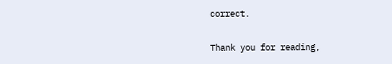correct.

Thank you for reading,